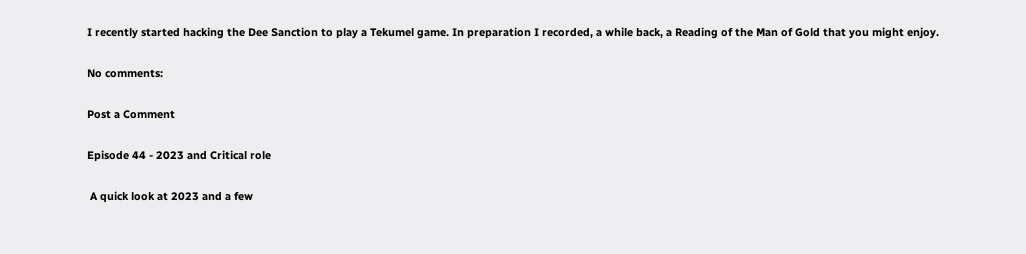I recently started hacking the Dee Sanction to play a Tekumel game. In preparation I recorded, a while back, a Reading of the Man of Gold that you might enjoy.

No comments:

Post a Comment

Episode 44 - 2023 and Critical role

 A quick look at 2023 and a few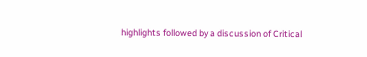highlights followed by a discussion of Critical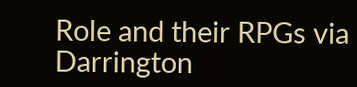Role and their RPGs via Darrington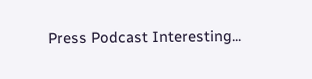Press Podcast Interesting...